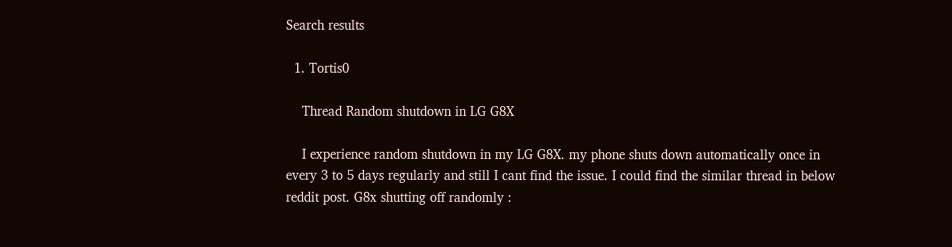Search results

  1. Tortis0

    Thread Random shutdown in LG G8X

    I experience random shutdown in my LG G8X. my phone shuts down automatically once in every 3 to 5 days regularly and still I cant find the issue. I could find the similar thread in below reddit post. G8x shutting off randomly :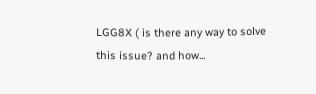LGG8X ( is there any way to solve this issue? and how...